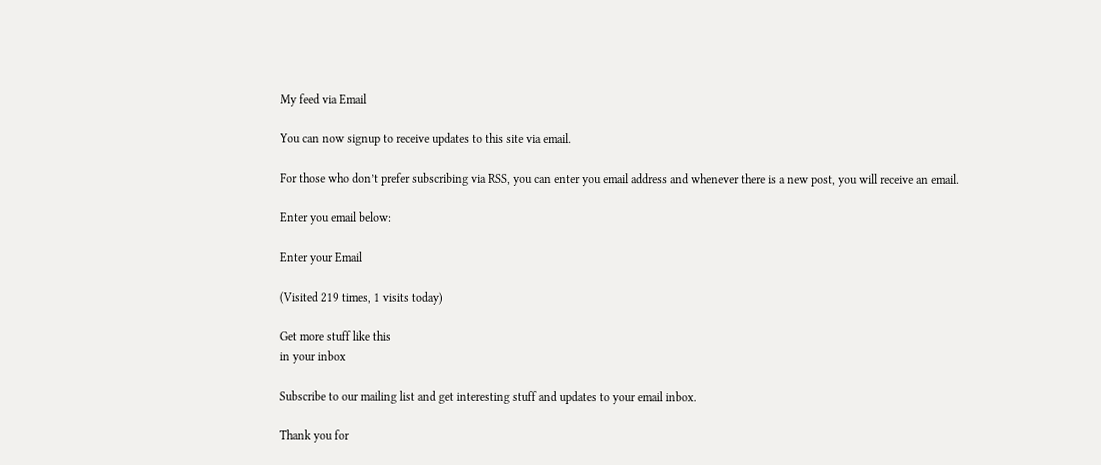My feed via Email

You can now signup to receive updates to this site via email.

For those who don’t prefer subscribing via RSS, you can enter you email address and whenever there is a new post, you will receive an email.

Enter you email below:

Enter your Email

(Visited 219 times, 1 visits today)

Get more stuff like this
in your inbox

Subscribe to our mailing list and get interesting stuff and updates to your email inbox.

Thank you for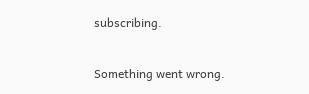subscribing.

Something went wrong.